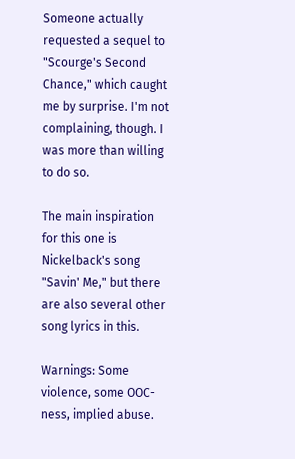Someone actually requested a sequel to "Scourge's Second Chance," which caught me by surprise. I'm not complaining, though. I was more than willing to do so.

The main inspiration for this one is Nickelback's song "Savin' Me," but there are also several other song lyrics in this.

Warnings: Some violence, some OOC-ness, implied abuse.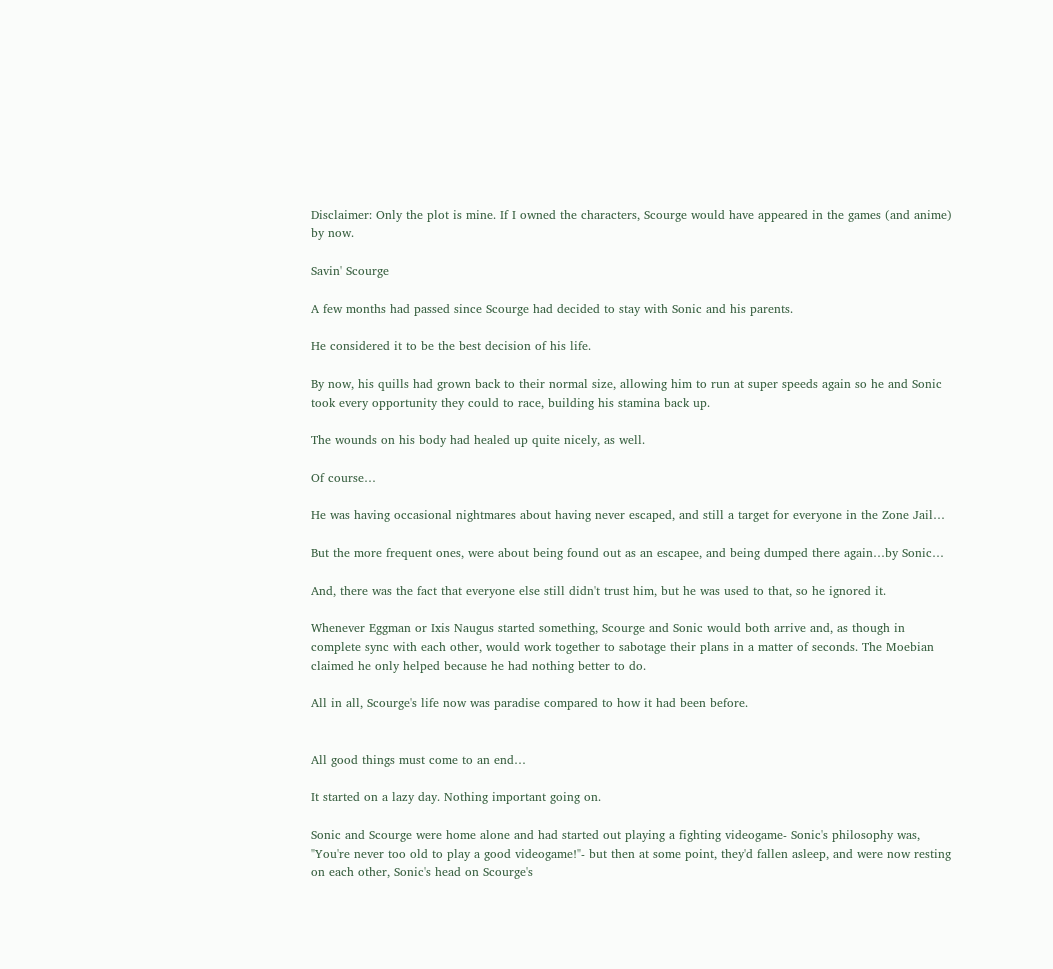Disclaimer: Only the plot is mine. If I owned the characters, Scourge would have appeared in the games (and anime) by now.

Savin' Scourge

A few months had passed since Scourge had decided to stay with Sonic and his parents.

He considered it to be the best decision of his life.

By now, his quills had grown back to their normal size, allowing him to run at super speeds again so he and Sonic took every opportunity they could to race, building his stamina back up.

The wounds on his body had healed up quite nicely, as well.

Of course…

He was having occasional nightmares about having never escaped, and still a target for everyone in the Zone Jail…

But the more frequent ones, were about being found out as an escapee, and being dumped there again…by Sonic…

And, there was the fact that everyone else still didn't trust him, but he was used to that, so he ignored it.

Whenever Eggman or Ixis Naugus started something, Scourge and Sonic would both arrive and, as though in complete sync with each other, would work together to sabotage their plans in a matter of seconds. The Moebian claimed he only helped because he had nothing better to do.

All in all, Scourge's life now was paradise compared to how it had been before.


All good things must come to an end…

It started on a lazy day. Nothing important going on.

Sonic and Scourge were home alone and had started out playing a fighting videogame- Sonic's philosophy was, "You're never too old to play a good videogame!"- but then at some point, they'd fallen asleep, and were now resting on each other, Sonic's head on Scourge's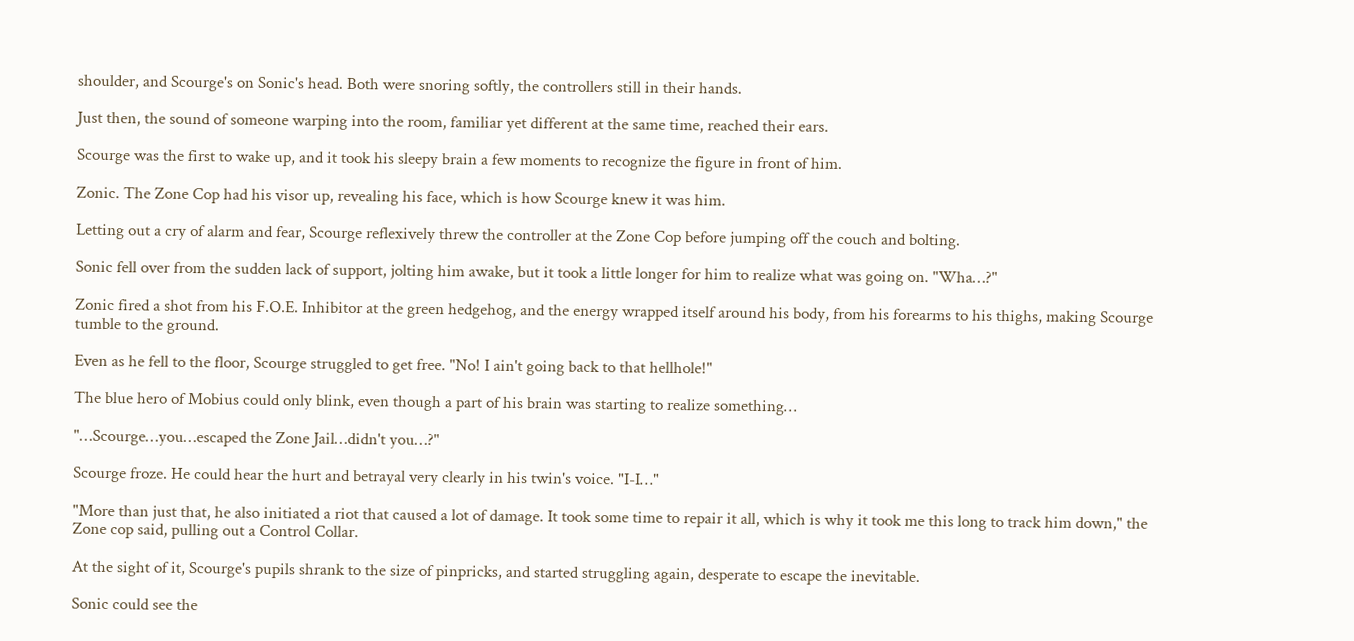shoulder, and Scourge's on Sonic's head. Both were snoring softly, the controllers still in their hands.

Just then, the sound of someone warping into the room, familiar yet different at the same time, reached their ears.

Scourge was the first to wake up, and it took his sleepy brain a few moments to recognize the figure in front of him.

Zonic. The Zone Cop had his visor up, revealing his face, which is how Scourge knew it was him.

Letting out a cry of alarm and fear, Scourge reflexively threw the controller at the Zone Cop before jumping off the couch and bolting.

Sonic fell over from the sudden lack of support, jolting him awake, but it took a little longer for him to realize what was going on. "Wha…?"

Zonic fired a shot from his F.O.E. Inhibitor at the green hedgehog, and the energy wrapped itself around his body, from his forearms to his thighs, making Scourge tumble to the ground.

Even as he fell to the floor, Scourge struggled to get free. "No! I ain't going back to that hellhole!"

The blue hero of Mobius could only blink, even though a part of his brain was starting to realize something…

"…Scourge…you…escaped the Zone Jail…didn't you…?"

Scourge froze. He could hear the hurt and betrayal very clearly in his twin's voice. "I-I…"

"More than just that, he also initiated a riot that caused a lot of damage. It took some time to repair it all, which is why it took me this long to track him down," the Zone cop said, pulling out a Control Collar.

At the sight of it, Scourge's pupils shrank to the size of pinpricks, and started struggling again, desperate to escape the inevitable.

Sonic could see the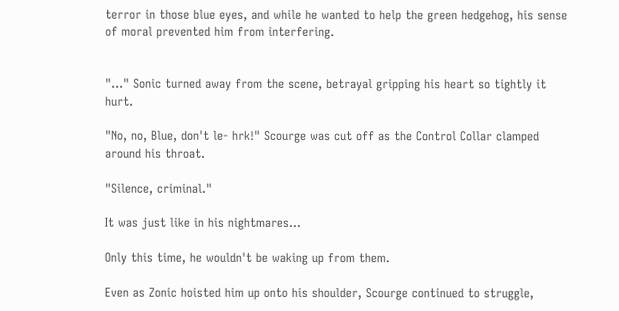terror in those blue eyes, and while he wanted to help the green hedgehog, his sense of moral prevented him from interfering.


"…" Sonic turned away from the scene, betrayal gripping his heart so tightly it hurt.

"No, no, Blue, don't le- hrk!" Scourge was cut off as the Control Collar clamped around his throat.

"Silence, criminal."

It was just like in his nightmares…

Only this time, he wouldn't be waking up from them.

Even as Zonic hoisted him up onto his shoulder, Scourge continued to struggle,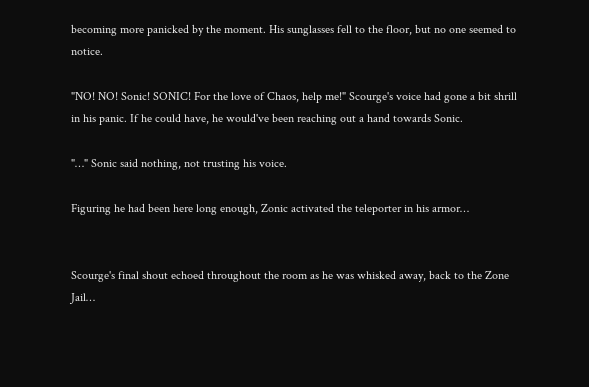becoming more panicked by the moment. His sunglasses fell to the floor, but no one seemed to notice.

"NO! NO! Sonic! SONIC! For the love of Chaos, help me!" Scourge's voice had gone a bit shrill in his panic. If he could have, he would've been reaching out a hand towards Sonic.

"…" Sonic said nothing, not trusting his voice.

Figuring he had been here long enough, Zonic activated the teleporter in his armor…


Scourge's final shout echoed throughout the room as he was whisked away, back to the Zone Jail…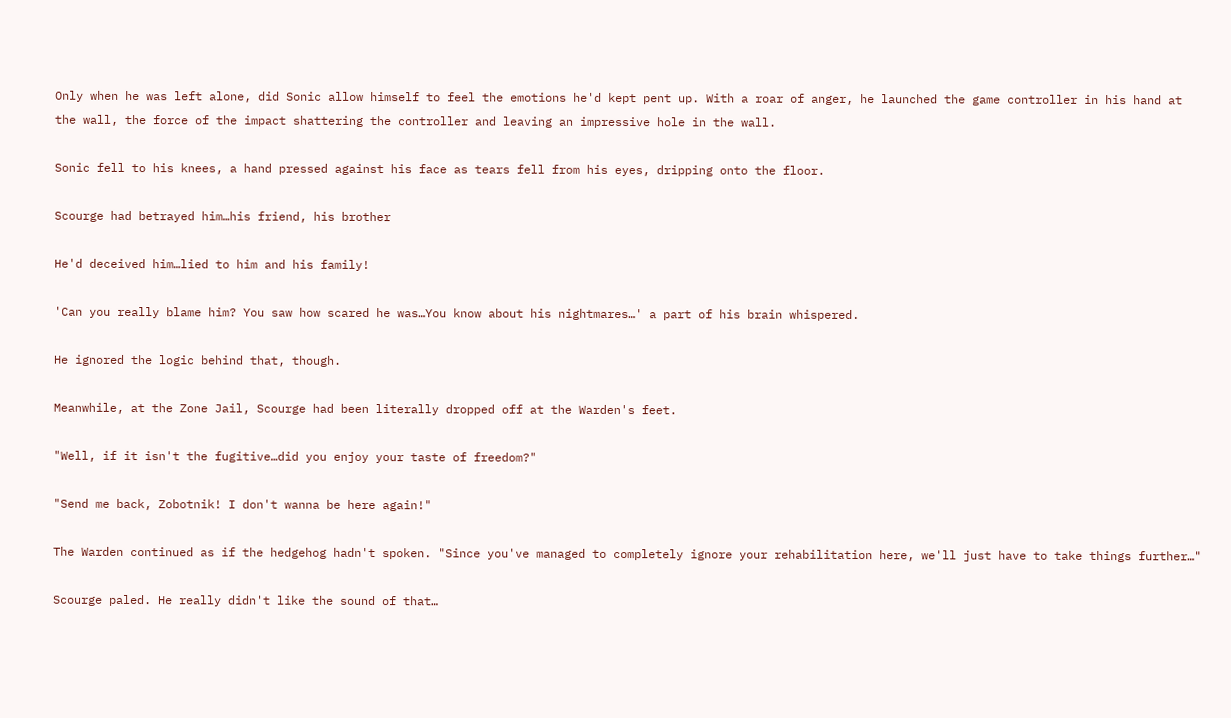Only when he was left alone, did Sonic allow himself to feel the emotions he'd kept pent up. With a roar of anger, he launched the game controller in his hand at the wall, the force of the impact shattering the controller and leaving an impressive hole in the wall.

Sonic fell to his knees, a hand pressed against his face as tears fell from his eyes, dripping onto the floor.

Scourge had betrayed him…his friend, his brother

He'd deceived him…lied to him and his family!

'Can you really blame him? You saw how scared he was…You know about his nightmares…' a part of his brain whispered.

He ignored the logic behind that, though.

Meanwhile, at the Zone Jail, Scourge had been literally dropped off at the Warden's feet.

"Well, if it isn't the fugitive…did you enjoy your taste of freedom?"

"Send me back, Zobotnik! I don't wanna be here again!"

The Warden continued as if the hedgehog hadn't spoken. "Since you've managed to completely ignore your rehabilitation here, we'll just have to take things further…"

Scourge paled. He really didn't like the sound of that…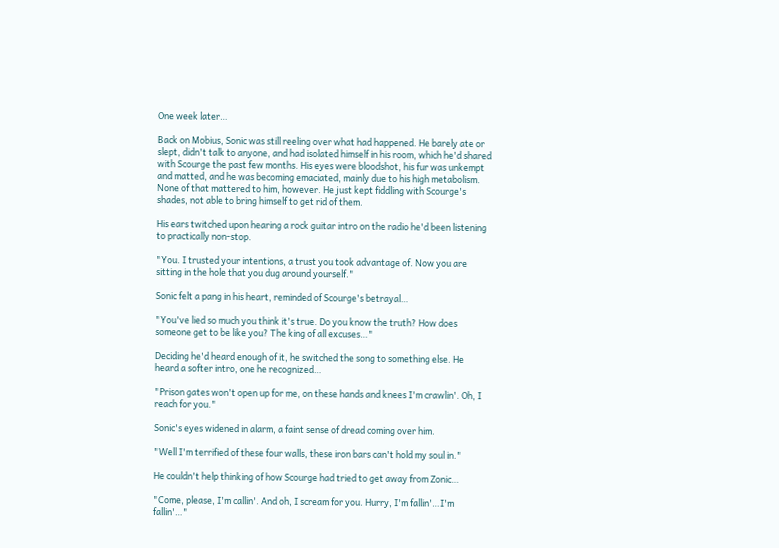One week later…

Back on Mobius, Sonic was still reeling over what had happened. He barely ate or slept, didn't talk to anyone, and had isolated himself in his room, which he'd shared with Scourge the past few months. His eyes were bloodshot, his fur was unkempt and matted, and he was becoming emaciated, mainly due to his high metabolism. None of that mattered to him, however. He just kept fiddling with Scourge's shades, not able to bring himself to get rid of them.

His ears twitched upon hearing a rock guitar intro on the radio he'd been listening to practically non-stop.

"You. I trusted your intentions, a trust you took advantage of. Now you are sitting in the hole that you dug around yourself."

Sonic felt a pang in his heart, reminded of Scourge's betrayal…

"You've lied so much you think it's true. Do you know the truth? How does someone get to be like you? The king of all excuses…"

Deciding he'd heard enough of it, he switched the song to something else. He heard a softer intro, one he recognized…

"Prison gates won't open up for me, on these hands and knees I'm crawlin'. Oh, I reach for you."

Sonic's eyes widened in alarm, a faint sense of dread coming over him.

"Well I'm terrified of these four walls, these iron bars can't hold my soul in."

He couldn't help thinking of how Scourge had tried to get away from Zonic…

"Come, please, I'm callin'. And oh, I scream for you. Hurry, I'm fallin'…I'm fallin'…"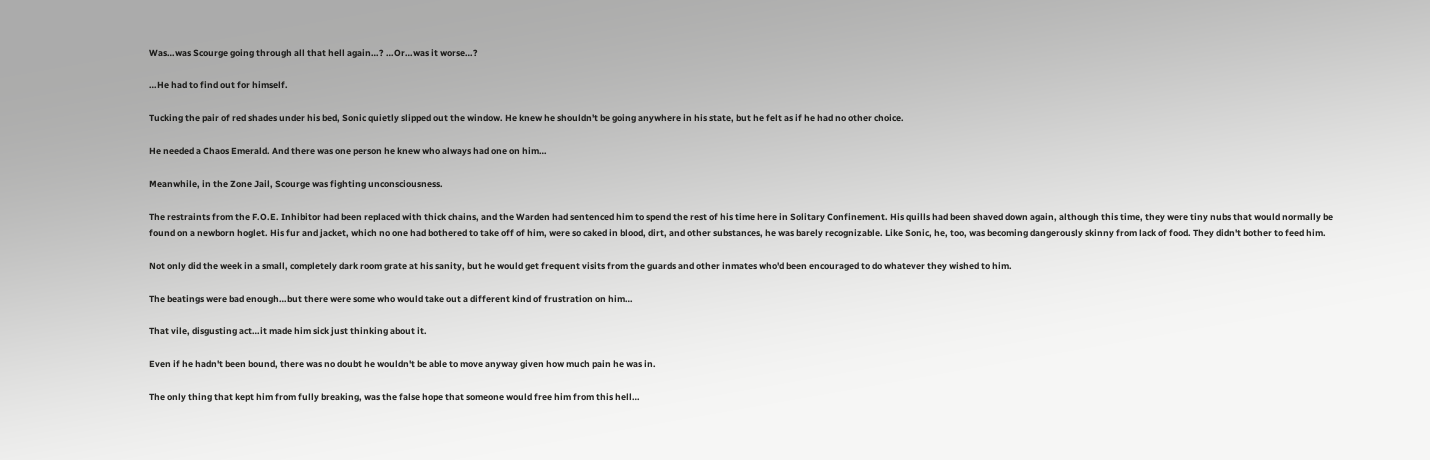Was…was Scourge going through all that hell again…? …Or…was it worse…?

…He had to find out for himself.

Tucking the pair of red shades under his bed, Sonic quietly slipped out the window. He knew he shouldn't be going anywhere in his state, but he felt as if he had no other choice.

He needed a Chaos Emerald. And there was one person he knew who always had one on him…

Meanwhile, in the Zone Jail, Scourge was fighting unconsciousness.

The restraints from the F.O.E. Inhibitor had been replaced with thick chains, and the Warden had sentenced him to spend the rest of his time here in Solitary Confinement. His quills had been shaved down again, although this time, they were tiny nubs that would normally be found on a newborn hoglet. His fur and jacket, which no one had bothered to take off of him, were so caked in blood, dirt, and other substances, he was barely recognizable. Like Sonic, he, too, was becoming dangerously skinny from lack of food. They didn't bother to feed him.

Not only did the week in a small, completely dark room grate at his sanity, but he would get frequent visits from the guards and other inmates who'd been encouraged to do whatever they wished to him.

The beatings were bad enough…but there were some who would take out a different kind of frustration on him…

That vile, disgusting act…it made him sick just thinking about it.

Even if he hadn't been bound, there was no doubt he wouldn't be able to move anyway given how much pain he was in.

The only thing that kept him from fully breaking, was the false hope that someone would free him from this hell…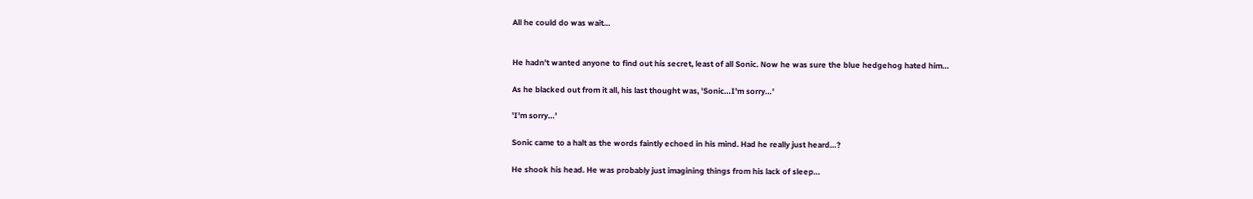All he could do was wait…


He hadn't wanted anyone to find out his secret, least of all Sonic. Now he was sure the blue hedgehog hated him…

As he blacked out from it all, his last thought was, 'Sonic…I'm sorry…'

'I'm sorry…'

Sonic came to a halt as the words faintly echoed in his mind. Had he really just heard…?

He shook his head. He was probably just imagining things from his lack of sleep…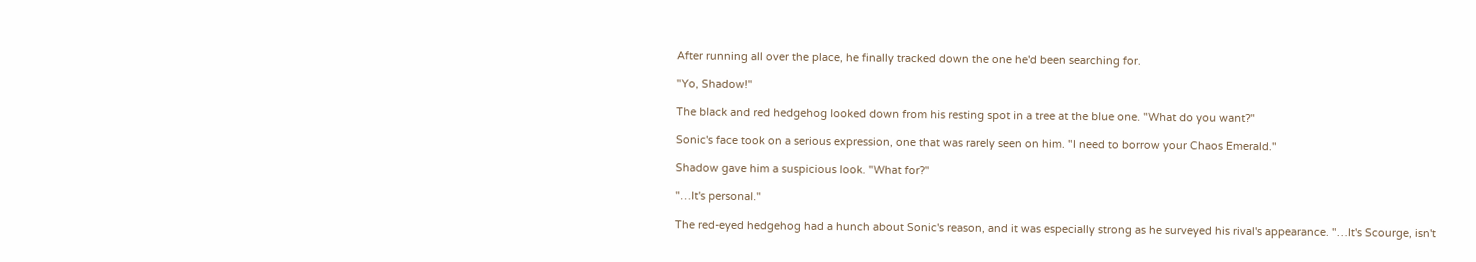After running all over the place, he finally tracked down the one he'd been searching for.

"Yo, Shadow!"

The black and red hedgehog looked down from his resting spot in a tree at the blue one. "What do you want?"

Sonic's face took on a serious expression, one that was rarely seen on him. "I need to borrow your Chaos Emerald."

Shadow gave him a suspicious look. "What for?"

"…It's personal."

The red-eyed hedgehog had a hunch about Sonic's reason, and it was especially strong as he surveyed his rival's appearance. "…It's Scourge, isn't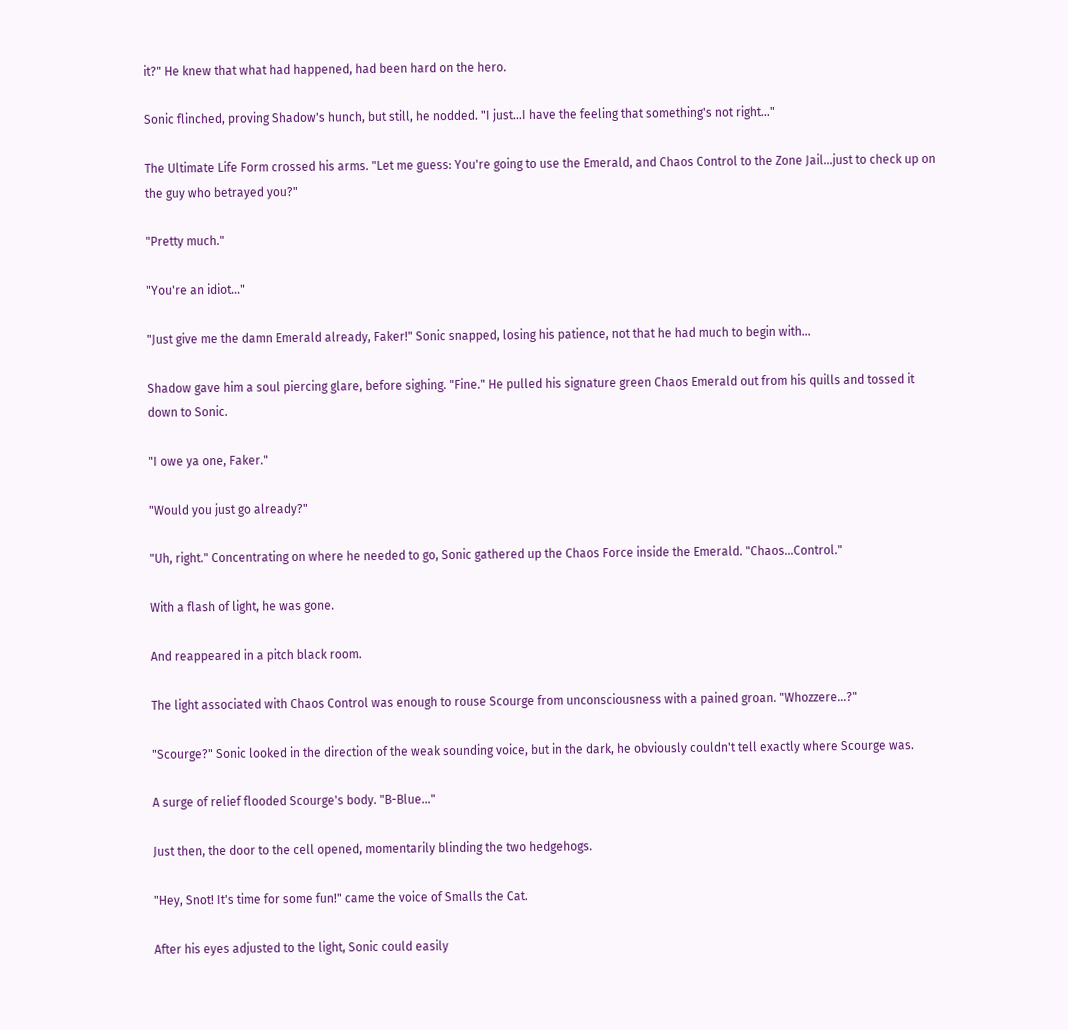it?" He knew that what had happened, had been hard on the hero.

Sonic flinched, proving Shadow's hunch, but still, he nodded. "I just…I have the feeling that something's not right…"

The Ultimate Life Form crossed his arms. "Let me guess: You're going to use the Emerald, and Chaos Control to the Zone Jail…just to check up on the guy who betrayed you?"

"Pretty much."

"You're an idiot…"

"Just give me the damn Emerald already, Faker!" Sonic snapped, losing his patience, not that he had much to begin with…

Shadow gave him a soul piercing glare, before sighing. "Fine." He pulled his signature green Chaos Emerald out from his quills and tossed it down to Sonic.

"I owe ya one, Faker."

"Would you just go already?"

"Uh, right." Concentrating on where he needed to go, Sonic gathered up the Chaos Force inside the Emerald. "Chaos…Control."

With a flash of light, he was gone.

And reappeared in a pitch black room.

The light associated with Chaos Control was enough to rouse Scourge from unconsciousness with a pained groan. "Whozzere…?"

"Scourge?" Sonic looked in the direction of the weak sounding voice, but in the dark, he obviously couldn't tell exactly where Scourge was.

A surge of relief flooded Scourge's body. "B-Blue…"

Just then, the door to the cell opened, momentarily blinding the two hedgehogs.

"Hey, Snot! It's time for some fun!" came the voice of Smalls the Cat.

After his eyes adjusted to the light, Sonic could easily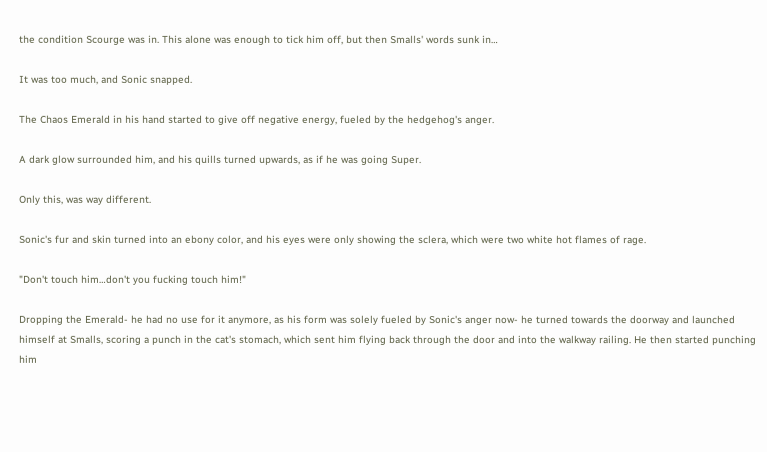the condition Scourge was in. This alone was enough to tick him off, but then Smalls' words sunk in…

It was too much, and Sonic snapped.

The Chaos Emerald in his hand started to give off negative energy, fueled by the hedgehog's anger.

A dark glow surrounded him, and his quills turned upwards, as if he was going Super.

Only this, was way different.

Sonic's fur and skin turned into an ebony color, and his eyes were only showing the sclera, which were two white hot flames of rage.

"Don't touch him…don't you fucking touch him!"

Dropping the Emerald- he had no use for it anymore, as his form was solely fueled by Sonic's anger now- he turned towards the doorway and launched himself at Smalls, scoring a punch in the cat's stomach, which sent him flying back through the door and into the walkway railing. He then started punching him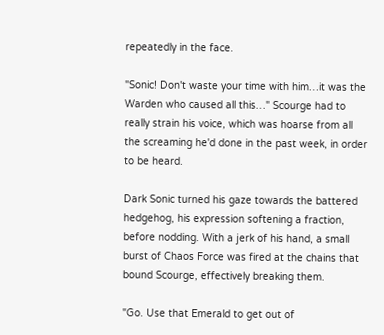repeatedly in the face.

"Sonic! Don't waste your time with him…it was the Warden who caused all this…" Scourge had to really strain his voice, which was hoarse from all the screaming he'd done in the past week, in order to be heard.

Dark Sonic turned his gaze towards the battered hedgehog, his expression softening a fraction, before nodding. With a jerk of his hand, a small burst of Chaos Force was fired at the chains that bound Scourge, effectively breaking them.

"Go. Use that Emerald to get out of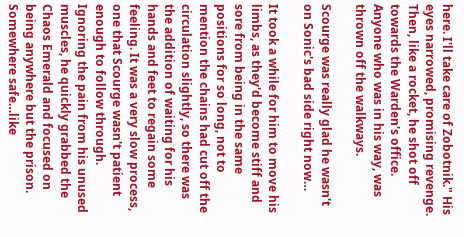here. I'll take care of Zobotnik." His eyes narrowed, promising revenge. Then, like a rocket, he shot off towards the Warden's office. Anyone who was in his way, was thrown off the walkways.

Scourge was really glad he wasn't on Sonic's bad side right now…

It took a while for him to move his limbs, as they'd become stiff and sore from being in the same positions for so long, not to mention the chains had cut off the circulation slightly, so there was the addition of waiting for his hands and feet to regain some feeling. It was a very slow process, one that Scourge wasn't patient enough to follow through. Ignoring the pain from his unused muscles, he quickly grabbed the Chaos Emerald and focused on being anywhere but the prison. Somewhere safe…like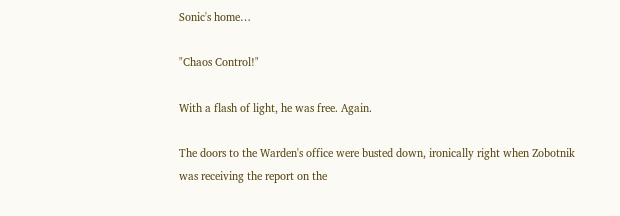Sonic's home…

"Chaos Control!"

With a flash of light, he was free. Again.

The doors to the Warden's office were busted down, ironically right when Zobotnik was receiving the report on the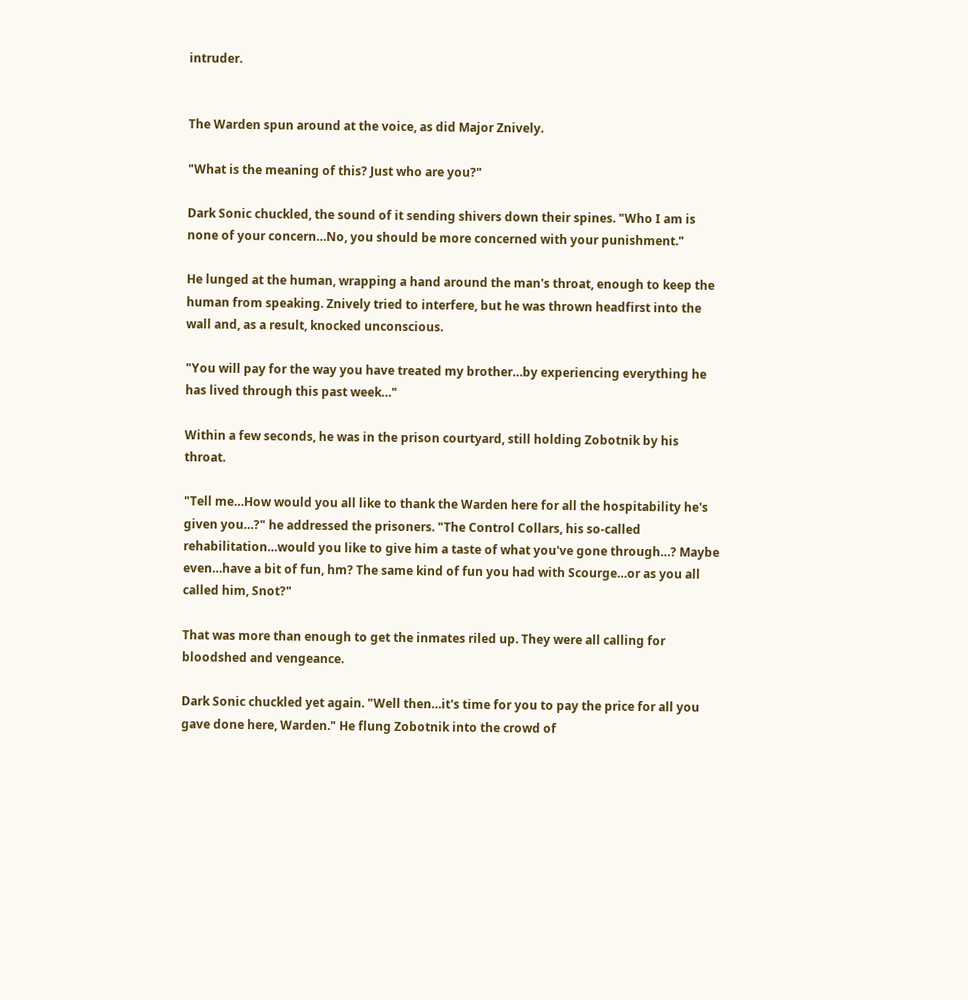intruder.


The Warden spun around at the voice, as did Major Znively.

"What is the meaning of this? Just who are you?"

Dark Sonic chuckled, the sound of it sending shivers down their spines. "Who I am is none of your concern…No, you should be more concerned with your punishment."

He lunged at the human, wrapping a hand around the man's throat, enough to keep the human from speaking. Znively tried to interfere, but he was thrown headfirst into the wall and, as a result, knocked unconscious.

"You will pay for the way you have treated my brother…by experiencing everything he has lived through this past week…"

Within a few seconds, he was in the prison courtyard, still holding Zobotnik by his throat.

"Tell me…How would you all like to thank the Warden here for all the hospitability he's given you…?" he addressed the prisoners. "The Control Collars, his so-called rehabilitation…would you like to give him a taste of what you've gone through…? Maybe even…have a bit of fun, hm? The same kind of fun you had with Scourge…or as you all called him, Snot?"

That was more than enough to get the inmates riled up. They were all calling for bloodshed and vengeance.

Dark Sonic chuckled yet again. "Well then…it's time for you to pay the price for all you gave done here, Warden." He flung Zobotnik into the crowd of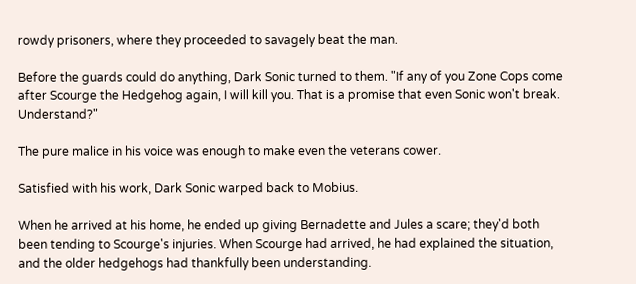rowdy prisoners, where they proceeded to savagely beat the man.

Before the guards could do anything, Dark Sonic turned to them. "If any of you Zone Cops come after Scourge the Hedgehog again, I will kill you. That is a promise that even Sonic won't break. Understand?"

The pure malice in his voice was enough to make even the veterans cower.

Satisfied with his work, Dark Sonic warped back to Mobius.

When he arrived at his home, he ended up giving Bernadette and Jules a scare; they'd both been tending to Scourge's injuries. When Scourge had arrived, he had explained the situation, and the older hedgehogs had thankfully been understanding.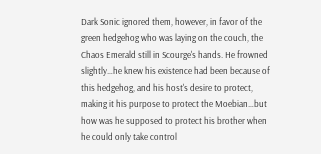Dark Sonic ignored them, however, in favor of the green hedgehog who was laying on the couch, the Chaos Emerald still in Scourge's hands. He frowned slightly…he knew his existence had been because of this hedgehog, and his host's desire to protect, making it his purpose to protect the Moebian…but how was he supposed to protect his brother when he could only take control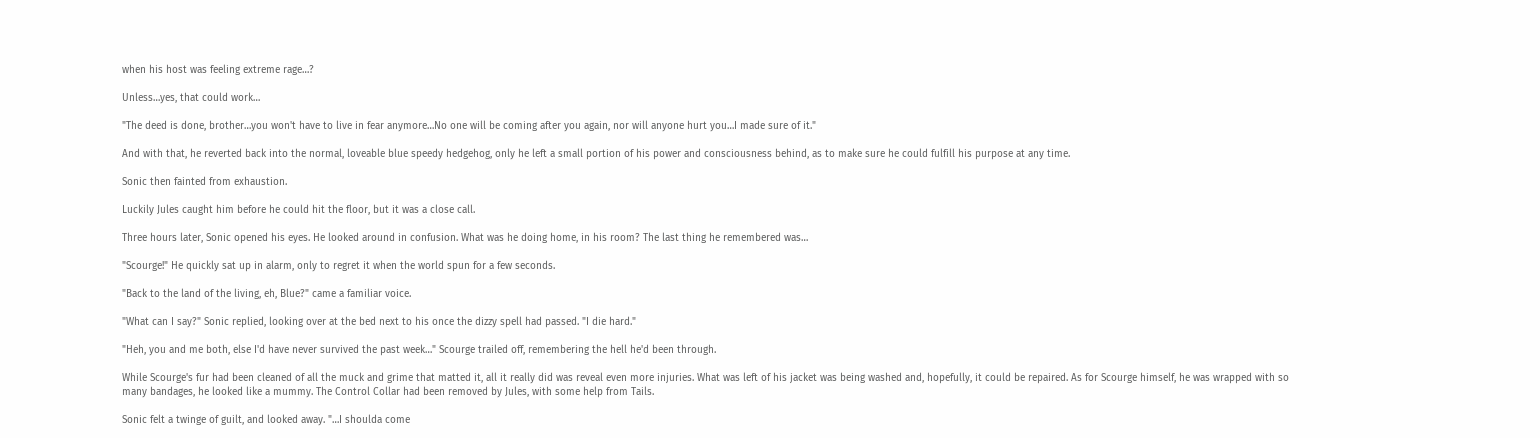when his host was feeling extreme rage…?

Unless…yes, that could work…

"The deed is done, brother…you won't have to live in fear anymore…No one will be coming after you again, nor will anyone hurt you…I made sure of it."

And with that, he reverted back into the normal, loveable blue speedy hedgehog, only he left a small portion of his power and consciousness behind, as to make sure he could fulfill his purpose at any time.

Sonic then fainted from exhaustion.

Luckily Jules caught him before he could hit the floor, but it was a close call.

Three hours later, Sonic opened his eyes. He looked around in confusion. What was he doing home, in his room? The last thing he remembered was…

"Scourge!" He quickly sat up in alarm, only to regret it when the world spun for a few seconds.

"Back to the land of the living, eh, Blue?" came a familiar voice.

"What can I say?" Sonic replied, looking over at the bed next to his once the dizzy spell had passed. "I die hard."

"Heh, you and me both, else I'd have never survived the past week…" Scourge trailed off, remembering the hell he'd been through.

While Scourge's fur had been cleaned of all the muck and grime that matted it, all it really did was reveal even more injuries. What was left of his jacket was being washed and, hopefully, it could be repaired. As for Scourge himself, he was wrapped with so many bandages, he looked like a mummy. The Control Collar had been removed by Jules, with some help from Tails.

Sonic felt a twinge of guilt, and looked away. "…I shoulda come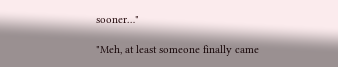sooner…"

"Meh, at least someone finally came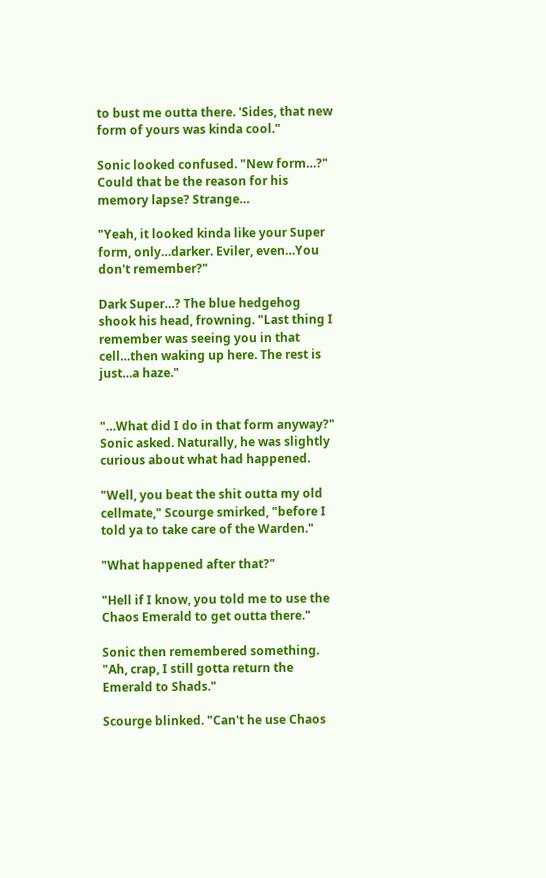to bust me outta there. 'Sides, that new form of yours was kinda cool."

Sonic looked confused. "New form…?" Could that be the reason for his memory lapse? Strange…

"Yeah, it looked kinda like your Super form, only…darker. Eviler, even…You don't remember?"

Dark Super…? The blue hedgehog shook his head, frowning. "Last thing I remember was seeing you in that cell…then waking up here. The rest is just…a haze."


"…What did I do in that form anyway?" Sonic asked. Naturally, he was slightly curious about what had happened.

"Well, you beat the shit outta my old cellmate," Scourge smirked, "before I told ya to take care of the Warden."

"What happened after that?"

"Hell if I know, you told me to use the Chaos Emerald to get outta there."

Sonic then remembered something. "Ah, crap, I still gotta return the Emerald to Shads."

Scourge blinked. "Can't he use Chaos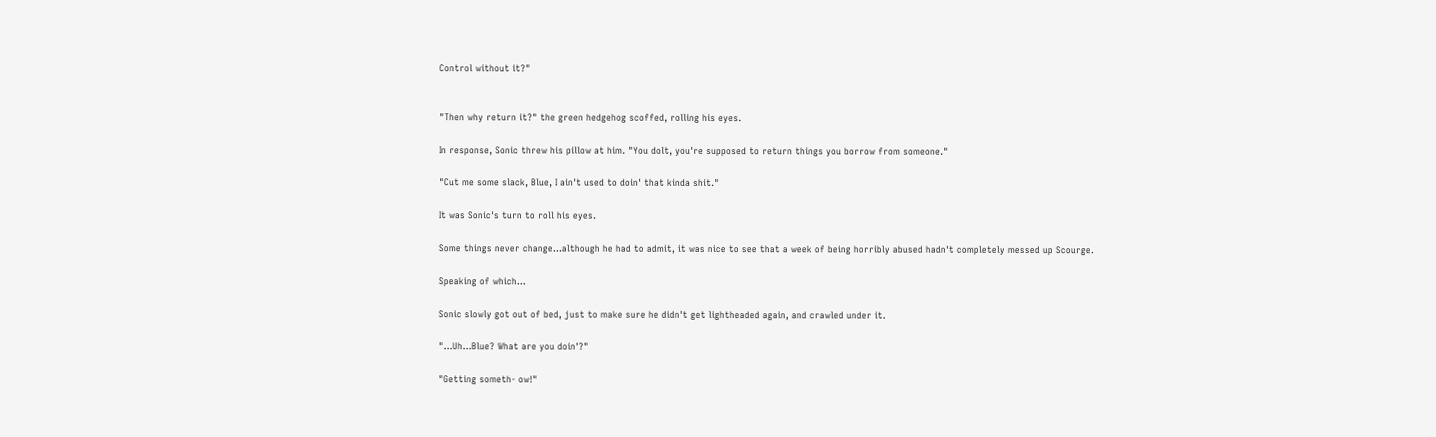Control without it?"


"Then why return it?" the green hedgehog scoffed, rolling his eyes.

In response, Sonic threw his pillow at him. "You dolt, you're supposed to return things you borrow from someone."

"Cut me some slack, Blue, I ain't used to doin' that kinda shit."

It was Sonic's turn to roll his eyes.

Some things never change…although he had to admit, it was nice to see that a week of being horribly abused hadn't completely messed up Scourge.

Speaking of which…

Sonic slowly got out of bed, just to make sure he didn't get lightheaded again, and crawled under it.

"…Uh…Blue? What are you doin'?"

"Getting someth- ow!"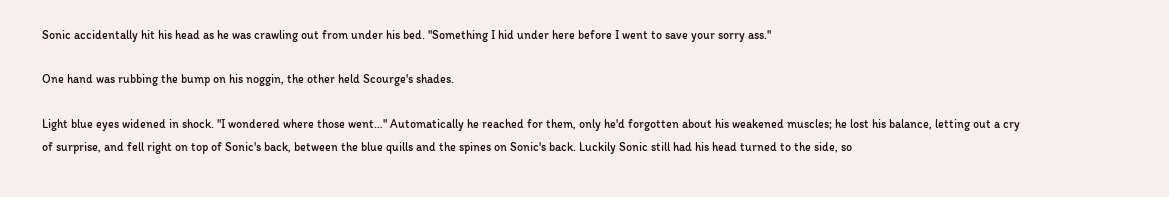Sonic accidentally hit his head as he was crawling out from under his bed. "Something I hid under here before I went to save your sorry ass."

One hand was rubbing the bump on his noggin, the other held Scourge's shades.

Light blue eyes widened in shock. "I wondered where those went…" Automatically he reached for them, only he'd forgotten about his weakened muscles; he lost his balance, letting out a cry of surprise, and fell right on top of Sonic's back, between the blue quills and the spines on Sonic's back. Luckily Sonic still had his head turned to the side, so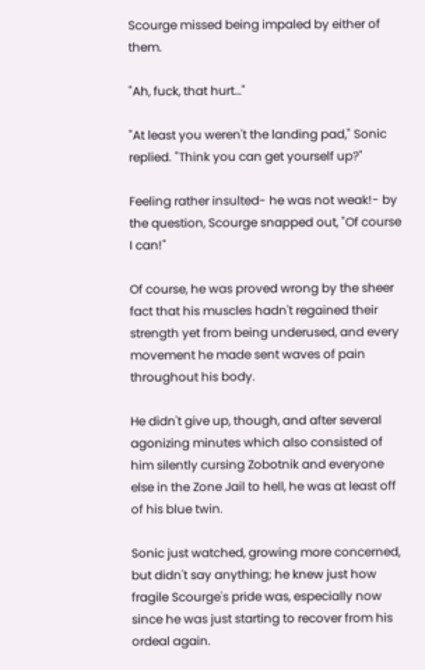Scourge missed being impaled by either of them.

"Ah, fuck, that hurt…"

"At least you weren't the landing pad," Sonic replied. "Think you can get yourself up?"

Feeling rather insulted- he was not weak!- by the question, Scourge snapped out, "Of course I can!"

Of course, he was proved wrong by the sheer fact that his muscles hadn't regained their strength yet from being underused, and every movement he made sent waves of pain throughout his body.

He didn't give up, though, and after several agonizing minutes which also consisted of him silently cursing Zobotnik and everyone else in the Zone Jail to hell, he was at least off of his blue twin.

Sonic just watched, growing more concerned, but didn't say anything; he knew just how fragile Scourge's pride was, especially now since he was just starting to recover from his ordeal again.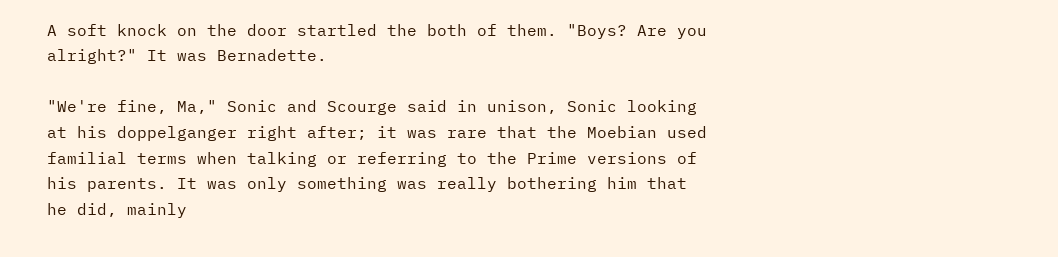A soft knock on the door startled the both of them. "Boys? Are you alright?" It was Bernadette.

"We're fine, Ma," Sonic and Scourge said in unison, Sonic looking at his doppelganger right after; it was rare that the Moebian used familial terms when talking or referring to the Prime versions of his parents. It was only something was really bothering him that he did, mainly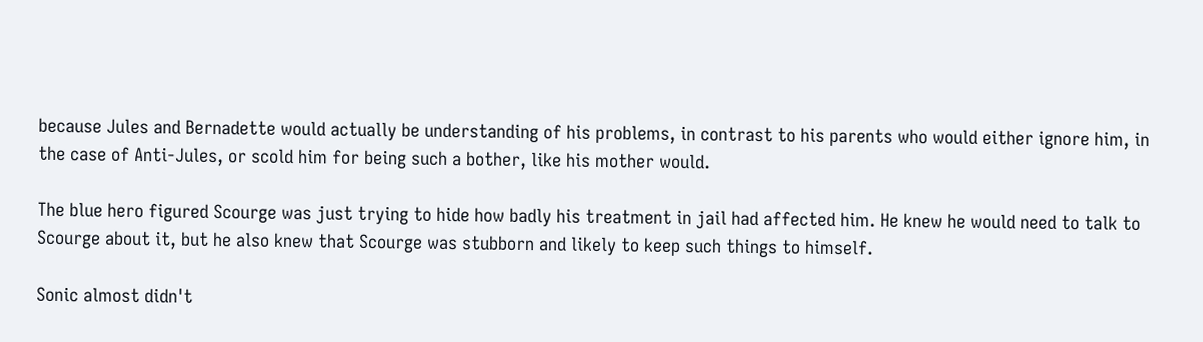because Jules and Bernadette would actually be understanding of his problems, in contrast to his parents who would either ignore him, in the case of Anti-Jules, or scold him for being such a bother, like his mother would.

The blue hero figured Scourge was just trying to hide how badly his treatment in jail had affected him. He knew he would need to talk to Scourge about it, but he also knew that Scourge was stubborn and likely to keep such things to himself.

Sonic almost didn't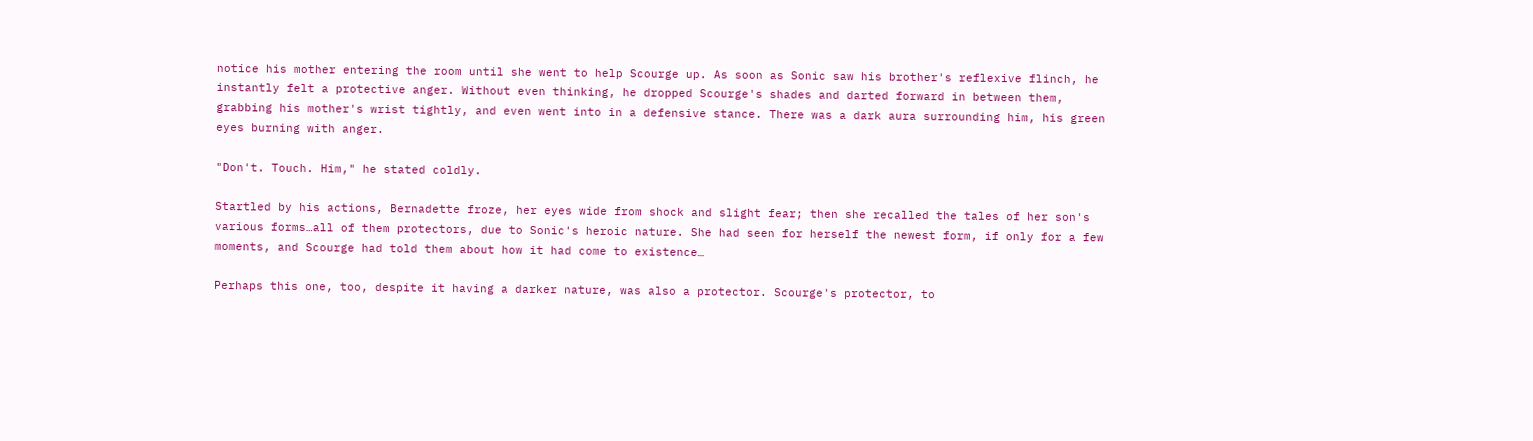notice his mother entering the room until she went to help Scourge up. As soon as Sonic saw his brother's reflexive flinch, he instantly felt a protective anger. Without even thinking, he dropped Scourge's shades and darted forward in between them, grabbing his mother's wrist tightly, and even went into in a defensive stance. There was a dark aura surrounding him, his green eyes burning with anger.

"Don't. Touch. Him," he stated coldly.

Startled by his actions, Bernadette froze, her eyes wide from shock and slight fear; then she recalled the tales of her son's various forms…all of them protectors, due to Sonic's heroic nature. She had seen for herself the newest form, if only for a few moments, and Scourge had told them about how it had come to existence…

Perhaps this one, too, despite it having a darker nature, was also a protector. Scourge's protector, to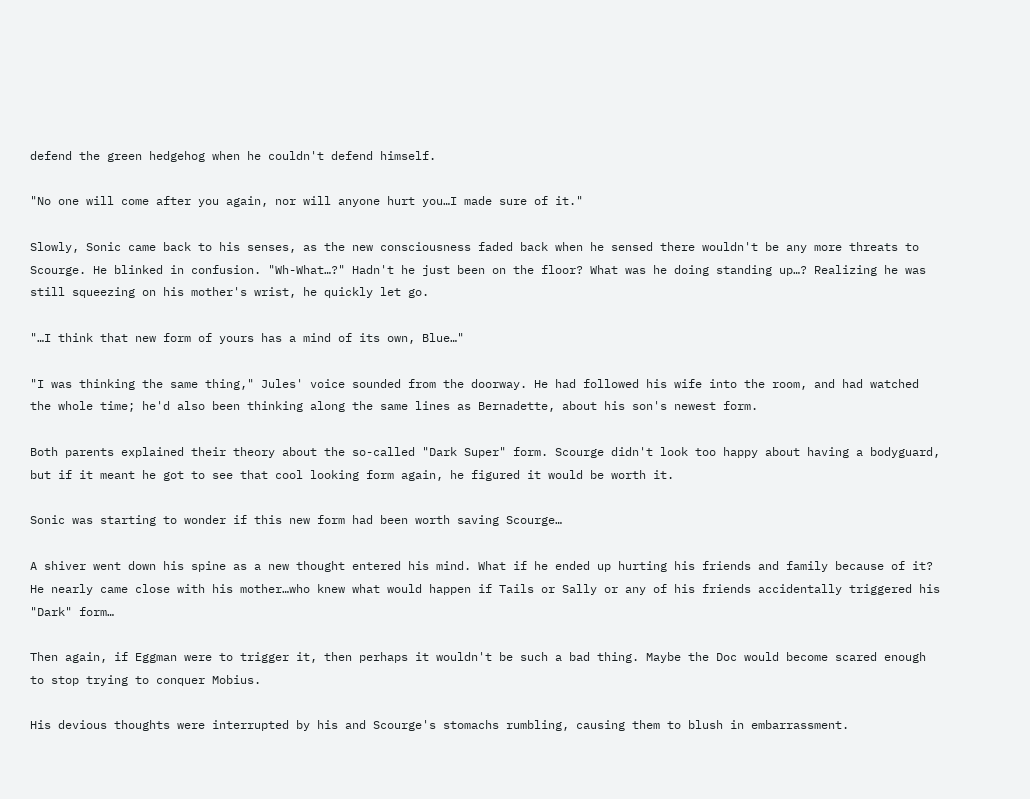defend the green hedgehog when he couldn't defend himself.

"No one will come after you again, nor will anyone hurt you…I made sure of it."

Slowly, Sonic came back to his senses, as the new consciousness faded back when he sensed there wouldn't be any more threats to Scourge. He blinked in confusion. "Wh-What…?" Hadn't he just been on the floor? What was he doing standing up…? Realizing he was still squeezing on his mother's wrist, he quickly let go.

"…I think that new form of yours has a mind of its own, Blue…"

"I was thinking the same thing," Jules' voice sounded from the doorway. He had followed his wife into the room, and had watched the whole time; he'd also been thinking along the same lines as Bernadette, about his son's newest form.

Both parents explained their theory about the so-called "Dark Super" form. Scourge didn't look too happy about having a bodyguard, but if it meant he got to see that cool looking form again, he figured it would be worth it.

Sonic was starting to wonder if this new form had been worth saving Scourge…

A shiver went down his spine as a new thought entered his mind. What if he ended up hurting his friends and family because of it? He nearly came close with his mother…who knew what would happen if Tails or Sally or any of his friends accidentally triggered his "Dark" form…

Then again, if Eggman were to trigger it, then perhaps it wouldn't be such a bad thing. Maybe the Doc would become scared enough to stop trying to conquer Mobius.

His devious thoughts were interrupted by his and Scourge's stomachs rumbling, causing them to blush in embarrassment.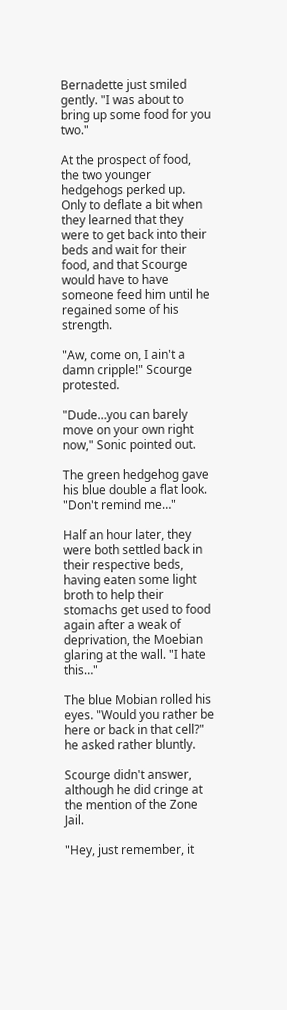Bernadette just smiled gently. "I was about to bring up some food for you two."

At the prospect of food, the two younger hedgehogs perked up. Only to deflate a bit when they learned that they were to get back into their beds and wait for their food, and that Scourge would have to have someone feed him until he regained some of his strength.

"Aw, come on, I ain't a damn cripple!" Scourge protested.

"Dude…you can barely move on your own right now," Sonic pointed out.

The green hedgehog gave his blue double a flat look. "Don't remind me…"

Half an hour later, they were both settled back in their respective beds, having eaten some light broth to help their stomachs get used to food again after a weak of deprivation, the Moebian glaring at the wall. "I hate this…"

The blue Mobian rolled his eyes. "Would you rather be here or back in that cell?" he asked rather bluntly.

Scourge didn't answer, although he did cringe at the mention of the Zone Jail.

"Hey, just remember, it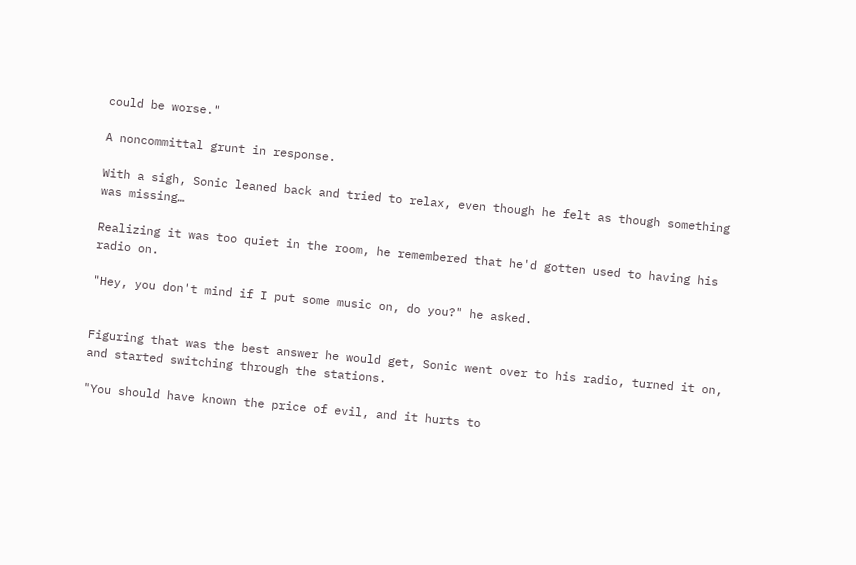could be worse."

A noncommittal grunt in response.

With a sigh, Sonic leaned back and tried to relax, even though he felt as though something was missing…

Realizing it was too quiet in the room, he remembered that he'd gotten used to having his radio on.

"Hey, you don't mind if I put some music on, do you?" he asked.


Figuring that was the best answer he would get, Sonic went over to his radio, turned it on, and started switching through the stations.

"You should have known the price of evil, and it hurts to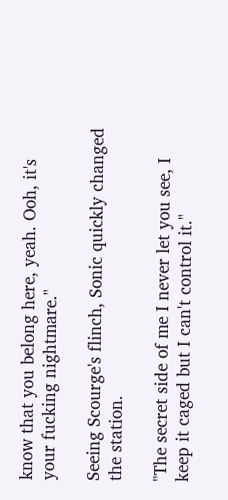know that you belong here, yeah. Ooh, it's your fucking nightmare."

Seeing Scourge's flinch, Sonic quickly changed the station.

"The secret side of me I never let you see, I keep it caged but I can't control it."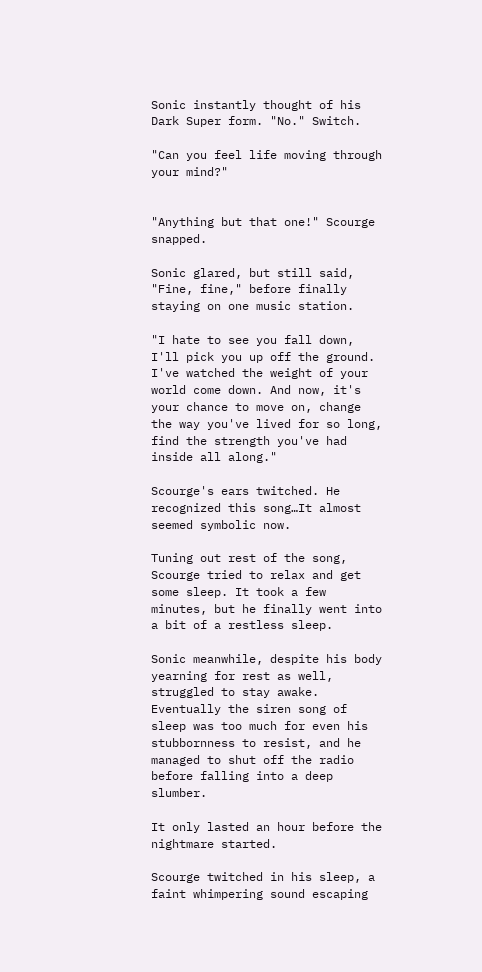Sonic instantly thought of his Dark Super form. "No." Switch.

"Can you feel life moving through your mind?"


"Anything but that one!" Scourge snapped.

Sonic glared, but still said, "Fine, fine," before finally staying on one music station.

"I hate to see you fall down, I'll pick you up off the ground. I've watched the weight of your world come down. And now, it's your chance to move on, change the way you've lived for so long, find the strength you've had inside all along."

Scourge's ears twitched. He recognized this song…It almost seemed symbolic now.

Tuning out rest of the song, Scourge tried to relax and get some sleep. It took a few minutes, but he finally went into a bit of a restless sleep.

Sonic meanwhile, despite his body yearning for rest as well, struggled to stay awake. Eventually the siren song of sleep was too much for even his stubbornness to resist, and he managed to shut off the radio before falling into a deep slumber.

It only lasted an hour before the nightmare started.

Scourge twitched in his sleep, a faint whimpering sound escaping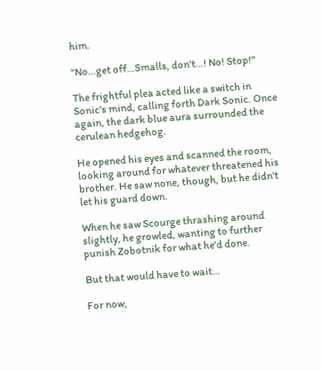him.

"No…get off…Smalls, don't…! No! Stop!"

The frightful plea acted like a switch in Sonic's mind, calling forth Dark Sonic. Once again, the dark blue aura surrounded the cerulean hedgehog.

He opened his eyes and scanned the room, looking around for whatever threatened his brother. He saw none, though, but he didn't let his guard down.

When he saw Scourge thrashing around slightly, he growled, wanting to further punish Zobotnik for what he'd done.

But that would have to wait…

For now,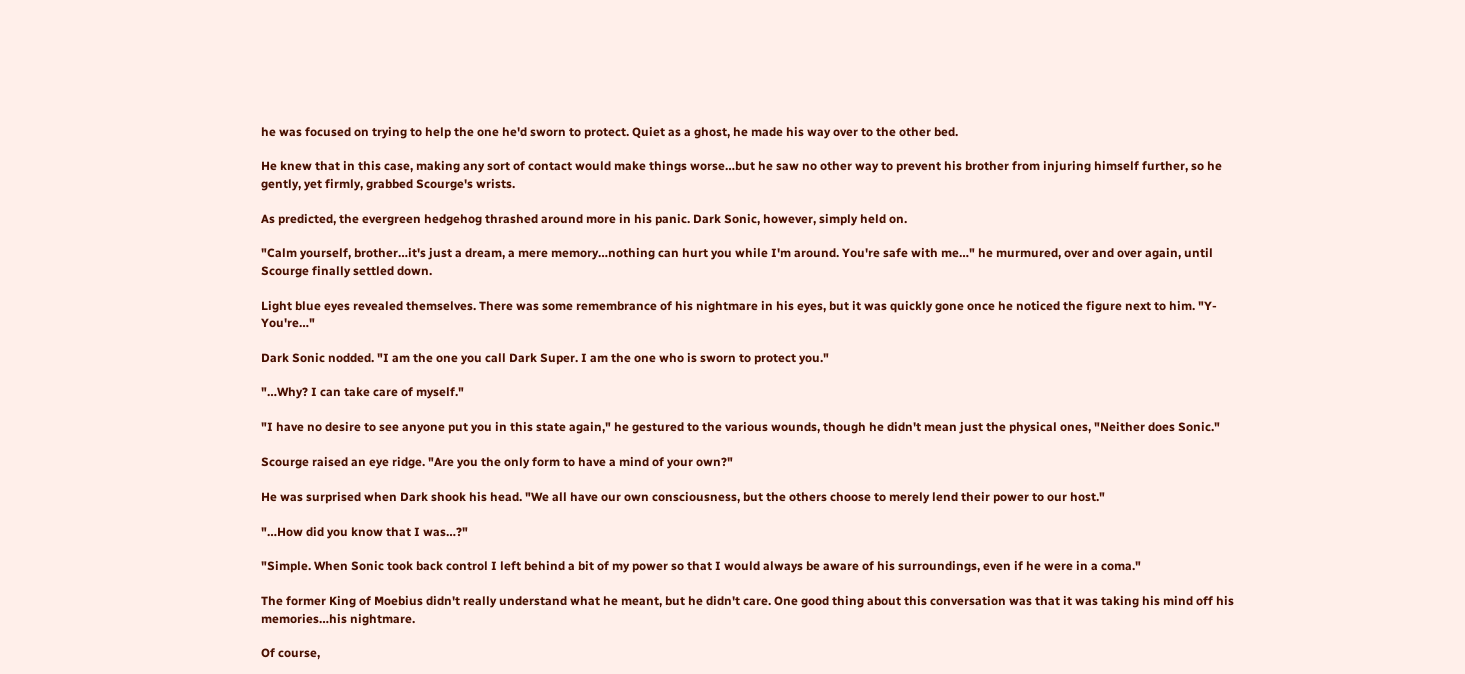he was focused on trying to help the one he'd sworn to protect. Quiet as a ghost, he made his way over to the other bed.

He knew that in this case, making any sort of contact would make things worse…but he saw no other way to prevent his brother from injuring himself further, so he gently, yet firmly, grabbed Scourge's wrists.

As predicted, the evergreen hedgehog thrashed around more in his panic. Dark Sonic, however, simply held on.

"Calm yourself, brother…it's just a dream, a mere memory…nothing can hurt you while I'm around. You're safe with me…" he murmured, over and over again, until Scourge finally settled down.

Light blue eyes revealed themselves. There was some remembrance of his nightmare in his eyes, but it was quickly gone once he noticed the figure next to him. "Y-You're…"

Dark Sonic nodded. "I am the one you call Dark Super. I am the one who is sworn to protect you."

"…Why? I can take care of myself."

"I have no desire to see anyone put you in this state again," he gestured to the various wounds, though he didn't mean just the physical ones, "Neither does Sonic."

Scourge raised an eye ridge. "Are you the only form to have a mind of your own?"

He was surprised when Dark shook his head. "We all have our own consciousness, but the others choose to merely lend their power to our host."

"…How did you know that I was…?"

"Simple. When Sonic took back control I left behind a bit of my power so that I would always be aware of his surroundings, even if he were in a coma."

The former King of Moebius didn't really understand what he meant, but he didn't care. One good thing about this conversation was that it was taking his mind off his memories…his nightmare.

Of course,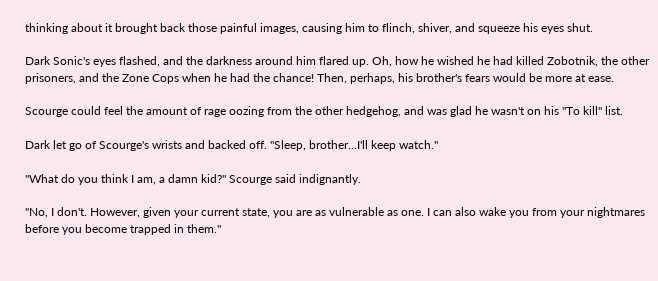thinking about it brought back those painful images, causing him to flinch, shiver, and squeeze his eyes shut.

Dark Sonic's eyes flashed, and the darkness around him flared up. Oh, how he wished he had killed Zobotnik, the other prisoners, and the Zone Cops when he had the chance! Then, perhaps, his brother's fears would be more at ease.

Scourge could feel the amount of rage oozing from the other hedgehog, and was glad he wasn't on his "To kill" list.

Dark let go of Scourge's wrists and backed off. "Sleep, brother…I'll keep watch."

"What do you think I am, a damn kid?" Scourge said indignantly.

"No, I don't. However, given your current state, you are as vulnerable as one. I can also wake you from your nightmares before you become trapped in them."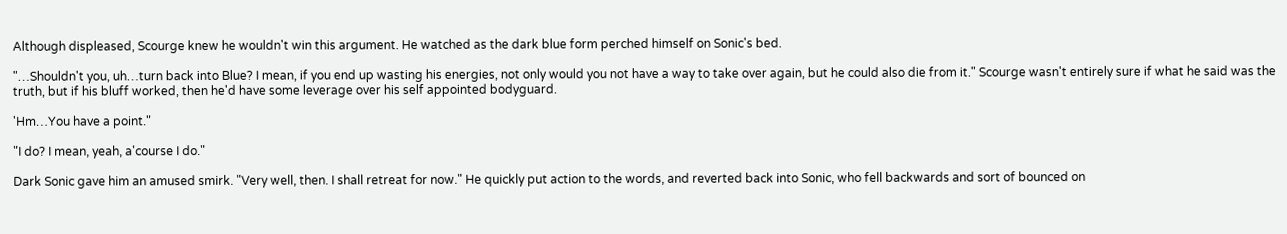Although displeased, Scourge knew he wouldn't win this argument. He watched as the dark blue form perched himself on Sonic's bed.

"…Shouldn't you, uh…turn back into Blue? I mean, if you end up wasting his energies, not only would you not have a way to take over again, but he could also die from it." Scourge wasn't entirely sure if what he said was the truth, but if his bluff worked, then he'd have some leverage over his self appointed bodyguard.

'Hm…You have a point."

"I do? I mean, yeah, a'course I do."

Dark Sonic gave him an amused smirk. "Very well, then. I shall retreat for now." He quickly put action to the words, and reverted back into Sonic, who fell backwards and sort of bounced on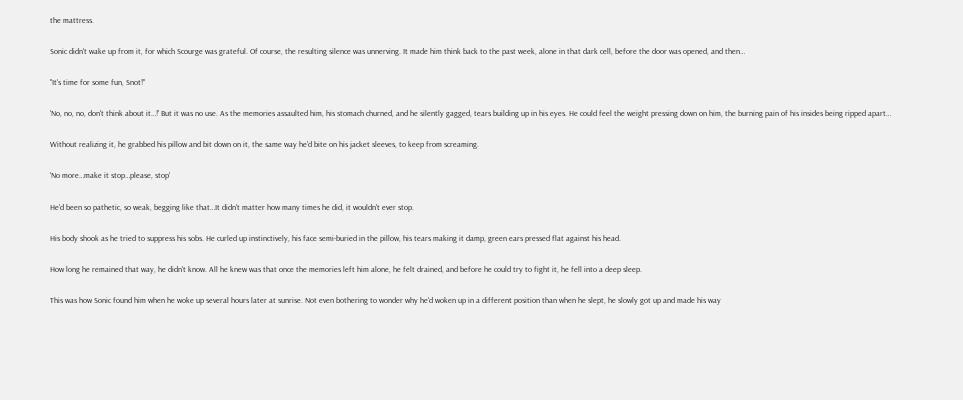the mattress.

Sonic didn't wake up from it, for which Scourge was grateful. Of course, the resulting silence was unnerving. It made him think back to the past week, alone in that dark cell, before the door was opened, and then…

"It's time for some fun, Snot!"

'No, no, no, don't think about it…!' But it was no use. As the memories assaulted him, his stomach churned, and he silently gagged, tears building up in his eyes. He could feel the weight pressing down on him, the burning pain of his insides being ripped apart…

Without realizing it, he grabbed his pillow and bit down on it, the same way he'd bite on his jacket sleeves, to keep from screaming.

'No more…make it stop…please, stop'

He'd been so pathetic, so weak, begging like that…It didn't matter how many times he did, it wouldn't ever stop.

His body shook as he tried to suppress his sobs. He curled up instinctively, his face semi-buried in the pillow, his tears making it damp, green ears pressed flat against his head.

How long he remained that way, he didn't know. All he knew was that once the memories left him alone, he felt drained, and before he could try to fight it, he fell into a deep sleep.

This was how Sonic found him when he woke up several hours later at sunrise. Not even bothering to wonder why he'd woken up in a different position than when he slept, he slowly got up and made his way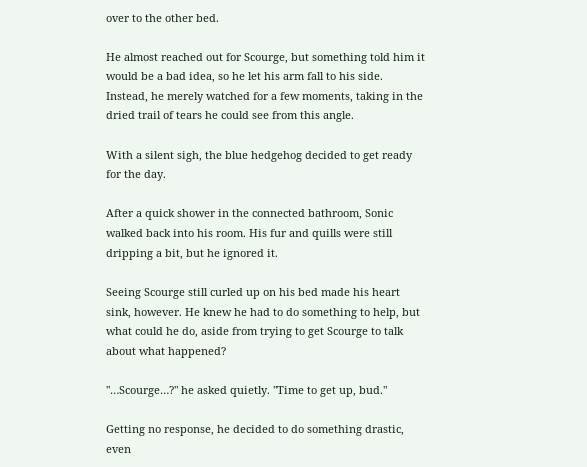over to the other bed.

He almost reached out for Scourge, but something told him it would be a bad idea, so he let his arm fall to his side. Instead, he merely watched for a few moments, taking in the dried trail of tears he could see from this angle.

With a silent sigh, the blue hedgehog decided to get ready for the day.

After a quick shower in the connected bathroom, Sonic walked back into his room. His fur and quills were still dripping a bit, but he ignored it.

Seeing Scourge still curled up on his bed made his heart sink, however. He knew he had to do something to help, but what could he do, aside from trying to get Scourge to talk about what happened?

"…Scourge…?" he asked quietly. "Time to get up, bud."

Getting no response, he decided to do something drastic, even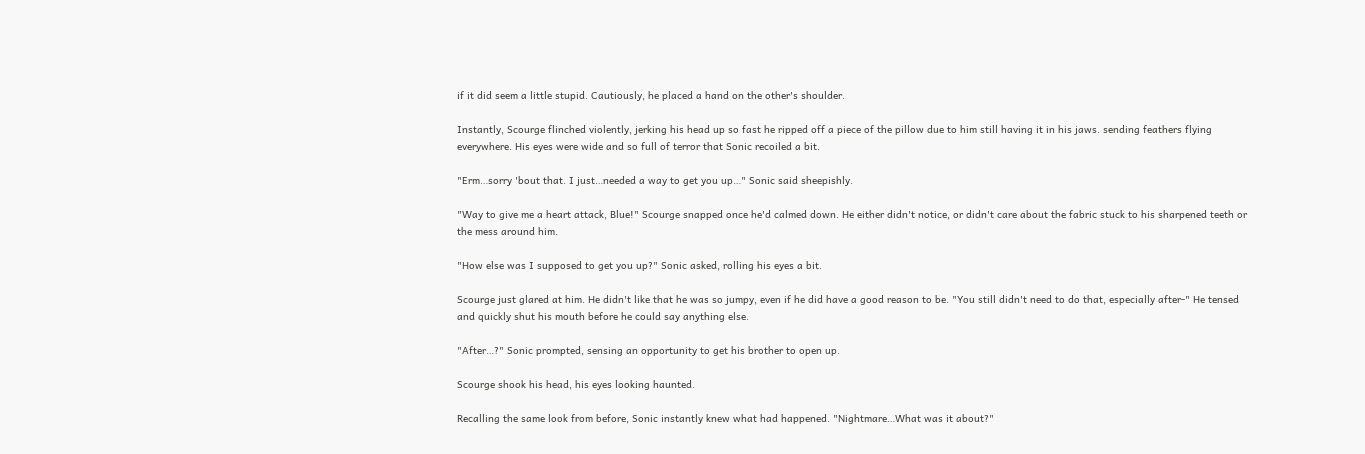if it did seem a little stupid. Cautiously, he placed a hand on the other's shoulder.

Instantly, Scourge flinched violently, jerking his head up so fast he ripped off a piece of the pillow due to him still having it in his jaws. sending feathers flying everywhere. His eyes were wide and so full of terror that Sonic recoiled a bit.

"Erm…sorry 'bout that. I just…needed a way to get you up…" Sonic said sheepishly.

"Way to give me a heart attack, Blue!" Scourge snapped once he'd calmed down. He either didn't notice, or didn't care about the fabric stuck to his sharpened teeth or the mess around him.

"How else was I supposed to get you up?" Sonic asked, rolling his eyes a bit.

Scourge just glared at him. He didn't like that he was so jumpy, even if he did have a good reason to be. "You still didn't need to do that, especially after-" He tensed and quickly shut his mouth before he could say anything else.

"After…?" Sonic prompted, sensing an opportunity to get his brother to open up.

Scourge shook his head, his eyes looking haunted.

Recalling the same look from before, Sonic instantly knew what had happened. "Nightmare…What was it about?"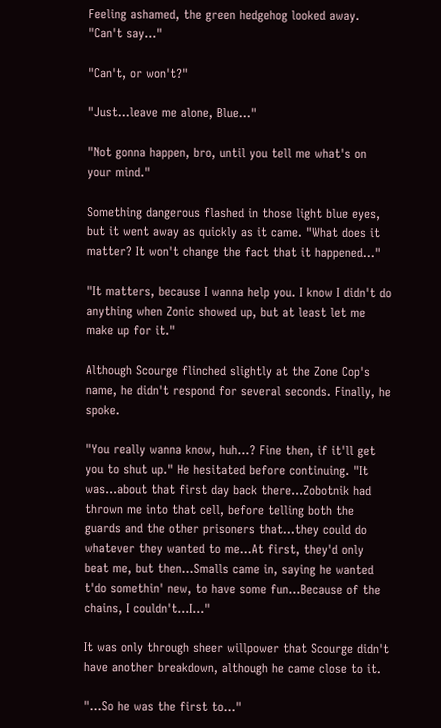Feeling ashamed, the green hedgehog looked away. "Can't say…"

"Can't, or won't?"

"Just…leave me alone, Blue…"

"Not gonna happen, bro, until you tell me what's on your mind."

Something dangerous flashed in those light blue eyes, but it went away as quickly as it came. "What does it matter? It won't change the fact that it happened…"

"It matters, because I wanna help you. I know I didn't do anything when Zonic showed up, but at least let me make up for it."

Although Scourge flinched slightly at the Zone Cop's name, he didn't respond for several seconds. Finally, he spoke.

"You really wanna know, huh…? Fine then, if it'll get you to shut up." He hesitated before continuing. "It was…about that first day back there…Zobotnik had thrown me into that cell, before telling both the guards and the other prisoners that…they could do whatever they wanted to me…At first, they'd only beat me, but then…Smalls came in, saying he wanted t'do somethin' new, to have some fun…Because of the chains, I couldn't…I…"

It was only through sheer willpower that Scourge didn't have another breakdown, although he came close to it.

"…So he was the first to…"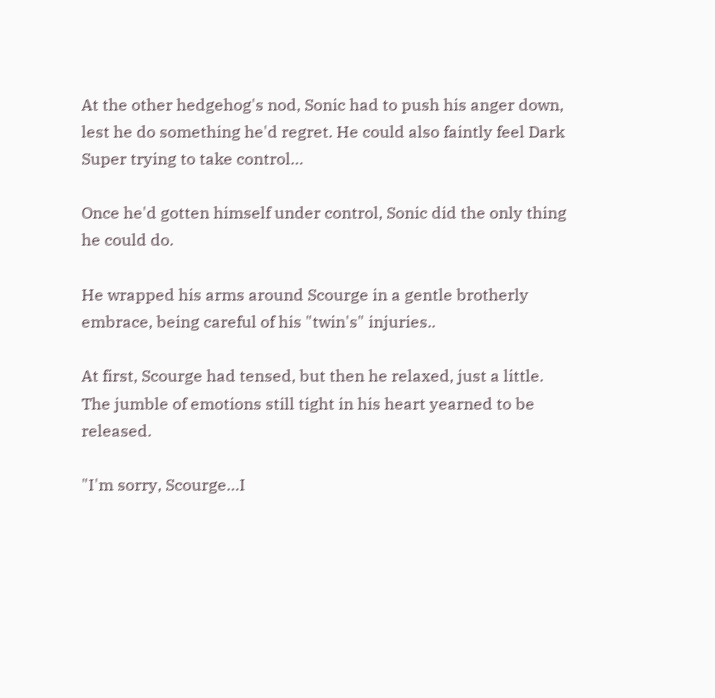At the other hedgehog's nod, Sonic had to push his anger down, lest he do something he'd regret. He could also faintly feel Dark Super trying to take control…

Once he'd gotten himself under control, Sonic did the only thing he could do.

He wrapped his arms around Scourge in a gentle brotherly embrace, being careful of his "twin's" injuries..

At first, Scourge had tensed, but then he relaxed, just a little. The jumble of emotions still tight in his heart yearned to be released.

"I'm sorry, Scourge…I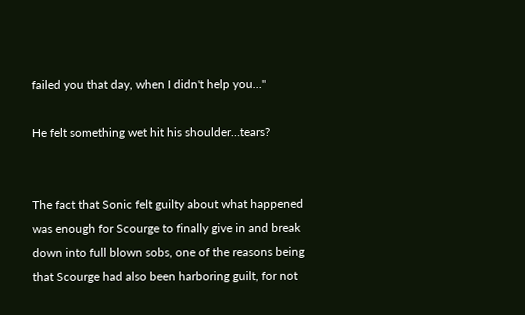failed you that day, when I didn't help you…"

He felt something wet hit his shoulder…tears?


The fact that Sonic felt guilty about what happened was enough for Scourge to finally give in and break down into full blown sobs, one of the reasons being that Scourge had also been harboring guilt, for not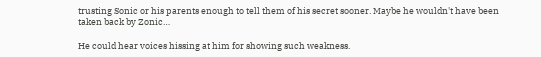trusting Sonic or his parents enough to tell them of his secret sooner. Maybe he wouldn't have been taken back by Zonic…

He could hear voices hissing at him for showing such weakness.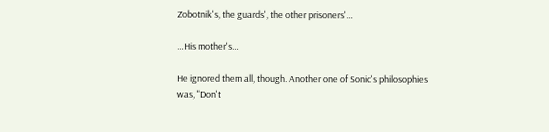Zobotnik's, the guards', the other prisoners'…

…His mother's…

He ignored them all, though. Another one of Sonic's philosophies was, "Don't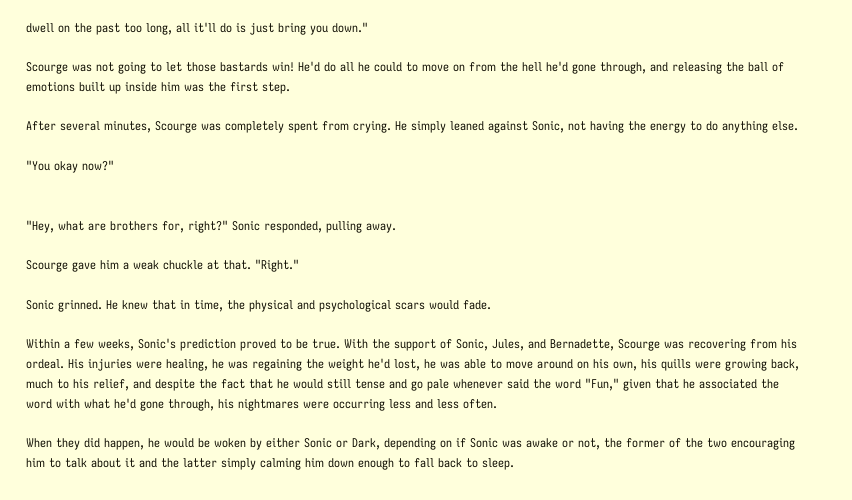dwell on the past too long, all it'll do is just bring you down."

Scourge was not going to let those bastards win! He'd do all he could to move on from the hell he'd gone through, and releasing the ball of emotions built up inside him was the first step.

After several minutes, Scourge was completely spent from crying. He simply leaned against Sonic, not having the energy to do anything else.

"You okay now?"


"Hey, what are brothers for, right?" Sonic responded, pulling away.

Scourge gave him a weak chuckle at that. "Right."

Sonic grinned. He knew that in time, the physical and psychological scars would fade.

Within a few weeks, Sonic's prediction proved to be true. With the support of Sonic, Jules, and Bernadette, Scourge was recovering from his ordeal. His injuries were healing, he was regaining the weight he'd lost, he was able to move around on his own, his quills were growing back, much to his relief, and despite the fact that he would still tense and go pale whenever said the word "Fun," given that he associated the word with what he'd gone through, his nightmares were occurring less and less often.

When they did happen, he would be woken by either Sonic or Dark, depending on if Sonic was awake or not, the former of the two encouraging him to talk about it and the latter simply calming him down enough to fall back to sleep.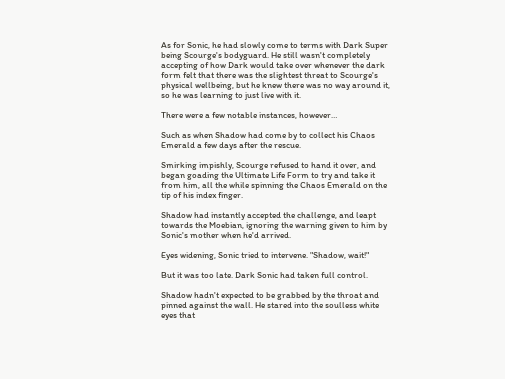As for Sonic, he had slowly come to terms with Dark Super being Scourge's bodyguard. He still wasn't completely accepting of how Dark would take over whenever the dark form felt that there was the slightest threat to Scourge's physical wellbeing, but he knew there was no way around it, so he was learning to just live with it.

There were a few notable instances, however…

Such as when Shadow had come by to collect his Chaos Emerald a few days after the rescue.

Smirking impishly, Scourge refused to hand it over, and began goading the Ultimate Life Form to try and take it from him, all the while spinning the Chaos Emerald on the tip of his index finger.

Shadow had instantly accepted the challenge, and leapt towards the Moebian, ignoring the warning given to him by Sonic's mother when he'd arrived.

Eyes widening, Sonic tried to intervene. "Shadow, wait!"

But it was too late. Dark Sonic had taken full control.

Shadow hadn't expected to be grabbed by the throat and pinned against the wall. He stared into the soulless white eyes that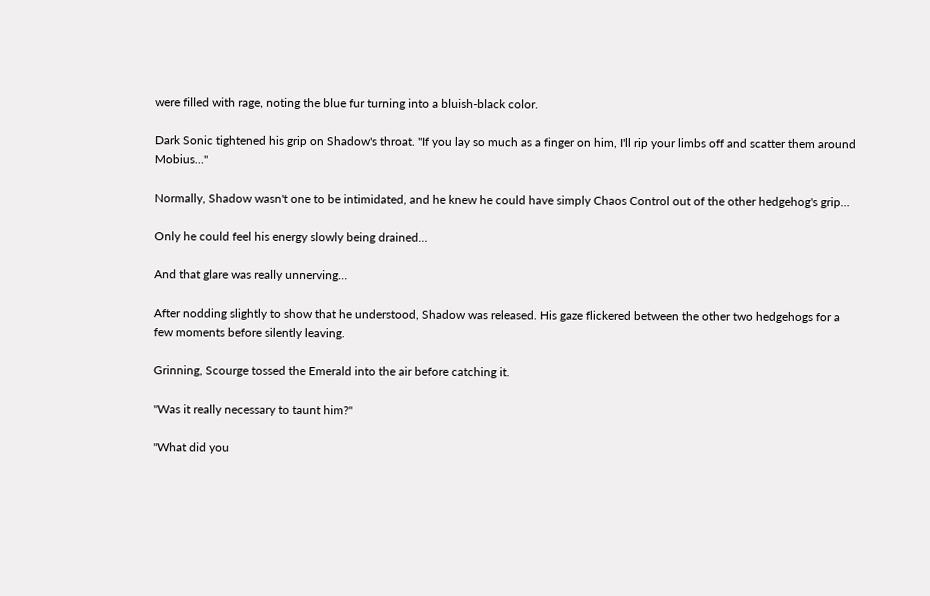were filled with rage, noting the blue fur turning into a bluish-black color.

Dark Sonic tightened his grip on Shadow's throat. "If you lay so much as a finger on him, I'll rip your limbs off and scatter them around Mobius…"

Normally, Shadow wasn't one to be intimidated, and he knew he could have simply Chaos Control out of the other hedgehog's grip…

Only he could feel his energy slowly being drained…

And that glare was really unnerving…

After nodding slightly to show that he understood, Shadow was released. His gaze flickered between the other two hedgehogs for a few moments before silently leaving.

Grinning, Scourge tossed the Emerald into the air before catching it.

"Was it really necessary to taunt him?"

"What did you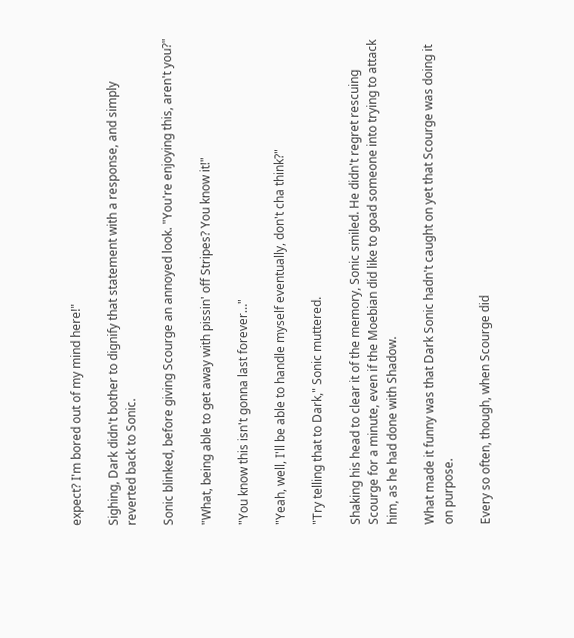expect? I'm bored out of my mind here!"

Sighing, Dark didn't bother to dignify that statement with a response, and simply reverted back to Sonic.

Sonic blinked, before giving Scourge an annoyed look. "You're enjoying this, aren't you?"

"What, being able to get away with pissin' off Stripes? You know it!"

"You know this isn't gonna last forever…"

"Yeah, well, I'll be able to handle myself eventually, don't cha think?"

"Try telling that to Dark," Sonic muttered.

Shaking his head to clear it of the memory, Sonic smiled. He didn't regret rescuing Scourge for a minute, even if the Moebian did like to goad someone into trying to attack him, as he had done with Shadow.

What made it funny was that Dark Sonic hadn't caught on yet that Scourge was doing it on purpose.

Every so often, though, when Scourge did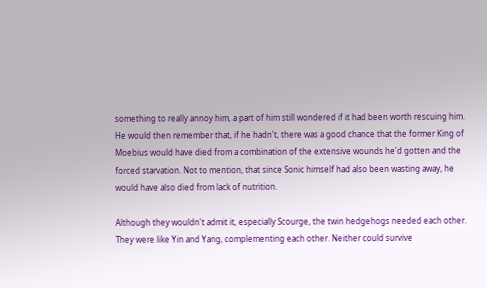something to really annoy him, a part of him still wondered if it had been worth rescuing him. He would then remember that, if he hadn't, there was a good chance that the former King of Moebius would have died from a combination of the extensive wounds he'd gotten and the forced starvation. Not to mention, that since Sonic himself had also been wasting away, he would have also died from lack of nutrition.

Although they wouldn't admit it, especially Scourge, the twin hedgehogs needed each other. They were like Yin and Yang, complementing each other. Neither could survive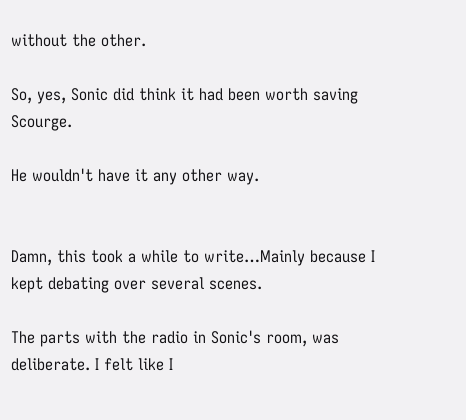without the other.

So, yes, Sonic did think it had been worth saving Scourge.

He wouldn't have it any other way.


Damn, this took a while to write…Mainly because I kept debating over several scenes.

The parts with the radio in Sonic's room, was deliberate. I felt like I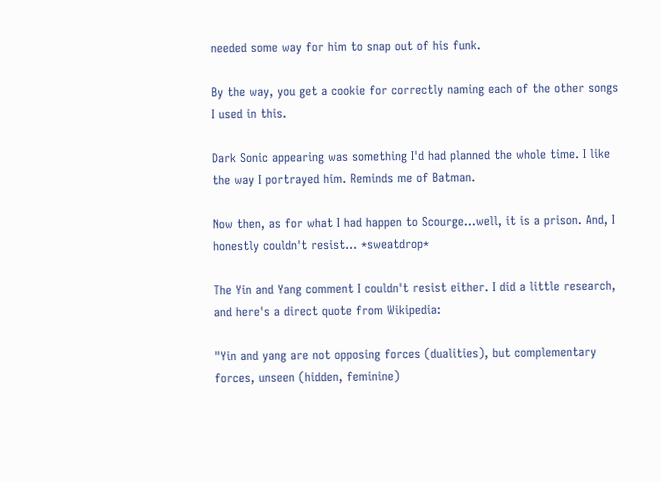needed some way for him to snap out of his funk.

By the way, you get a cookie for correctly naming each of the other songs I used in this.

Dark Sonic appearing was something I'd had planned the whole time. I like the way I portrayed him. Reminds me of Batman.

Now then, as for what I had happen to Scourge…well, it is a prison. And, I honestly couldn't resist… *sweatdrop*

The Yin and Yang comment I couldn't resist either. I did a little research, and here's a direct quote from Wikipedia:

"Yin and yang are not opposing forces (dualities), but complementary forces, unseen (hidden, feminine)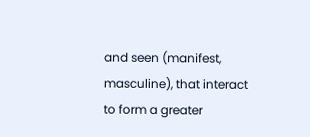and seen (manifest, masculine), that interact to form a greater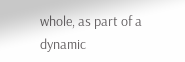whole, as part of a dynamic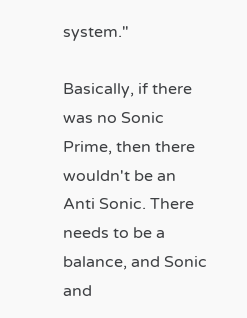system."

Basically, if there was no Sonic Prime, then there wouldn't be an Anti Sonic. There needs to be a balance, and Sonic and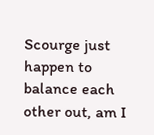Scourge just happen to balance each other out, am I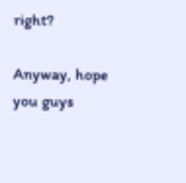right?

Anyway, hope you guys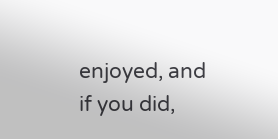enjoyed, and if you did,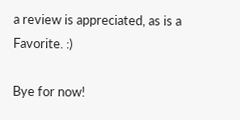a review is appreciated, as is a Favorite. :)

Bye for now!